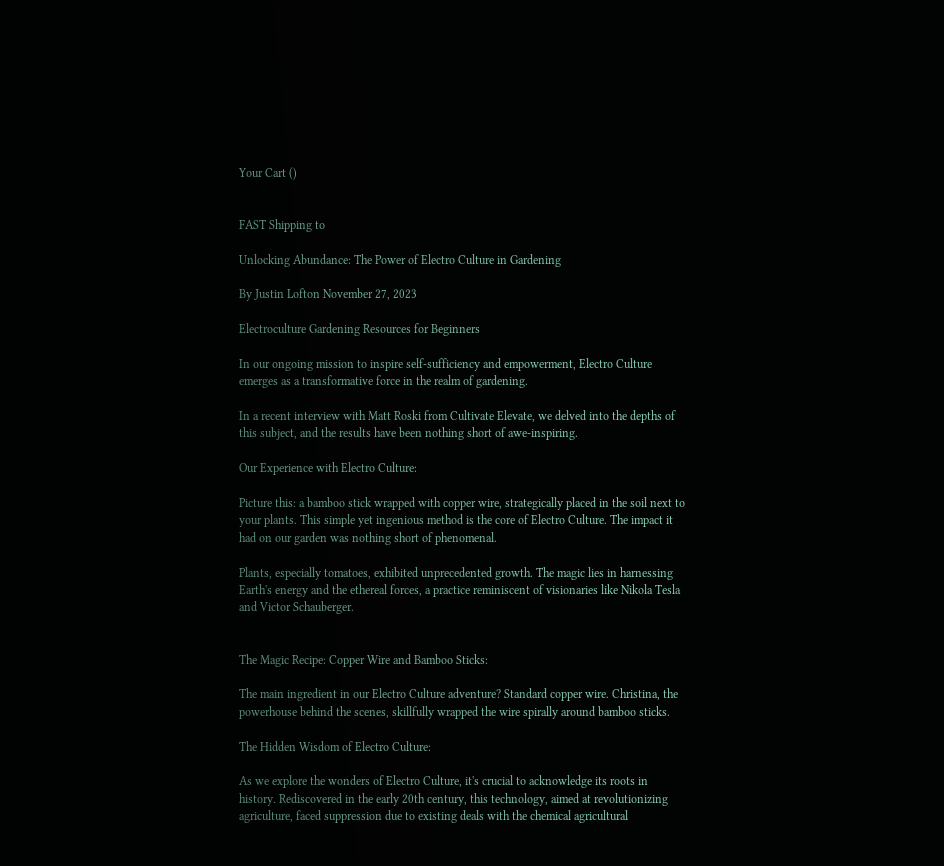Your Cart ()


FAST Shipping to

Unlocking Abundance: The Power of Electro Culture in Gardening

By Justin Lofton November 27, 2023

Electroculture Gardening Resources for Beginners

In our ongoing mission to inspire self-sufficiency and empowerment, Electro Culture emerges as a transformative force in the realm of gardening.

In a recent interview with Matt Roski from Cultivate Elevate, we delved into the depths of this subject, and the results have been nothing short of awe-inspiring.

Our Experience with Electro Culture:

Picture this: a bamboo stick wrapped with copper wire, strategically placed in the soil next to your plants. This simple yet ingenious method is the core of Electro Culture. The impact it had on our garden was nothing short of phenomenal.

Plants, especially tomatoes, exhibited unprecedented growth. The magic lies in harnessing Earth's energy and the ethereal forces, a practice reminiscent of visionaries like Nikola Tesla and Victor Schauberger.


The Magic Recipe: Copper Wire and Bamboo Sticks:

The main ingredient in our Electro Culture adventure? Standard copper wire. Christina, the powerhouse behind the scenes, skillfully wrapped the wire spirally around bamboo sticks.

The Hidden Wisdom of Electro Culture:

As we explore the wonders of Electro Culture, it's crucial to acknowledge its roots in history. Rediscovered in the early 20th century, this technology, aimed at revolutionizing agriculture, faced suppression due to existing deals with the chemical agricultural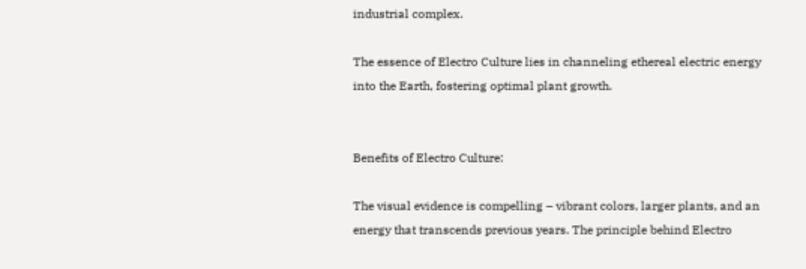industrial complex.

The essence of Electro Culture lies in channeling ethereal electric energy into the Earth, fostering optimal plant growth.


Benefits of Electro Culture:

The visual evidence is compelling – vibrant colors, larger plants, and an energy that transcends previous years. The principle behind Electro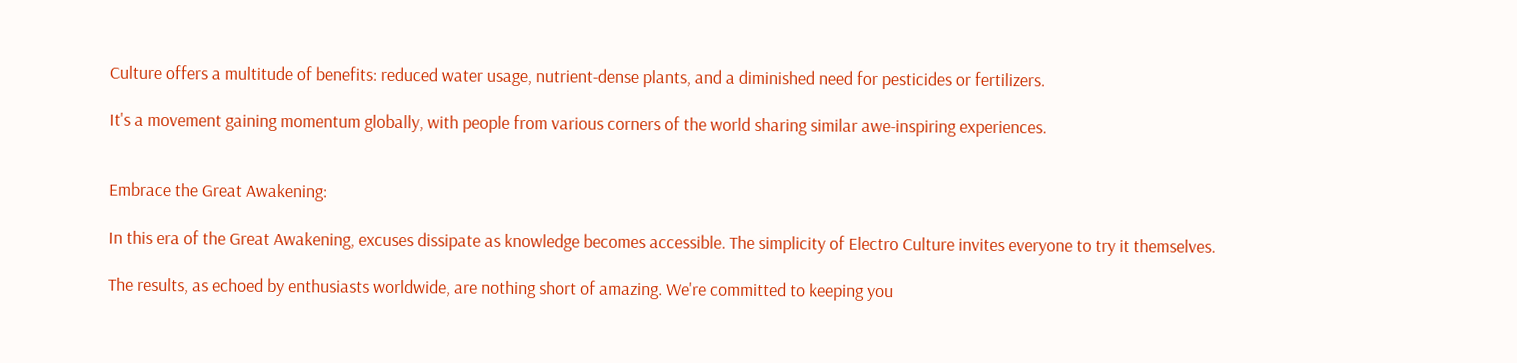Culture offers a multitude of benefits: reduced water usage, nutrient-dense plants, and a diminished need for pesticides or fertilizers.

It's a movement gaining momentum globally, with people from various corners of the world sharing similar awe-inspiring experiences.


Embrace the Great Awakening:

In this era of the Great Awakening, excuses dissipate as knowledge becomes accessible. The simplicity of Electro Culture invites everyone to try it themselves.

The results, as echoed by enthusiasts worldwide, are nothing short of amazing. We're committed to keeping you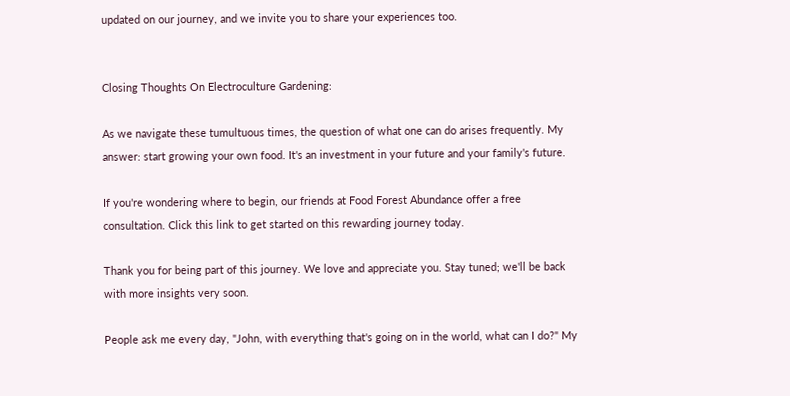updated on our journey, and we invite you to share your experiences too.


Closing Thoughts On Electroculture Gardening:

As we navigate these tumultuous times, the question of what one can do arises frequently. My answer: start growing your own food. It's an investment in your future and your family's future.

If you're wondering where to begin, our friends at Food Forest Abundance offer a free consultation. Click this link to get started on this rewarding journey today.

Thank you for being part of this journey. We love and appreciate you. Stay tuned; we'll be back with more insights very soon.

People ask me every day, "John, with everything that's going on in the world, what can I do?" My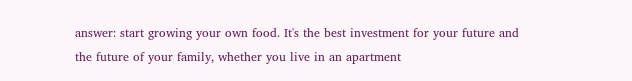answer: start growing your own food. It's the best investment for your future and the future of your family, whether you live in an apartment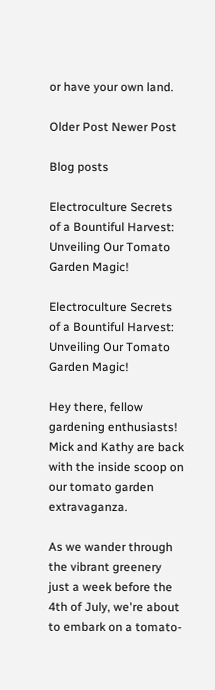or have your own land.

Older Post Newer Post

Blog posts

Electroculture Secrets of a Bountiful Harvest: Unveiling Our Tomato Garden Magic!

Electroculture Secrets of a Bountiful Harvest: Unveiling Our Tomato Garden Magic!

Hey there, fellow gardening enthusiasts! Mick and Kathy are back with the inside scoop on our tomato garden extravaganza.

As we wander through the vibrant greenery just a week before the 4th of July, we're about to embark on a tomato-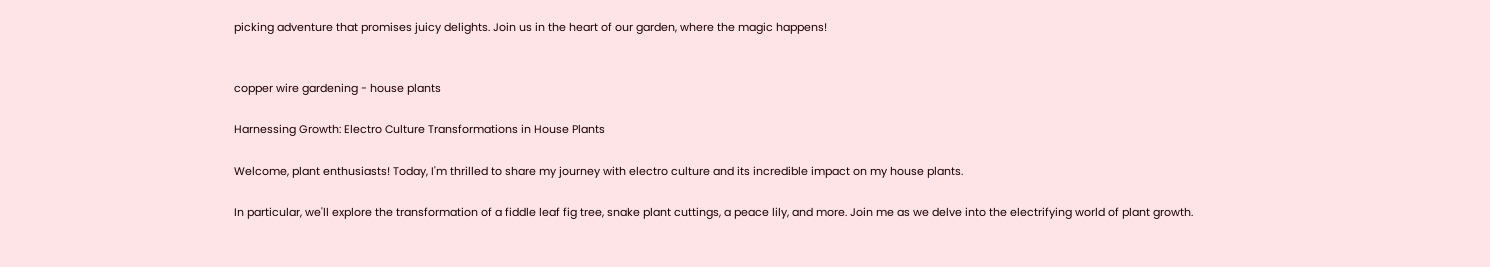picking adventure that promises juicy delights. Join us in the heart of our garden, where the magic happens!


copper wire gardening - house plants

Harnessing Growth: Electro Culture Transformations in House Plants

Welcome, plant enthusiasts! Today, I'm thrilled to share my journey with electro culture and its incredible impact on my house plants.

In particular, we'll explore the transformation of a fiddle leaf fig tree, snake plant cuttings, a peace lily, and more. Join me as we delve into the electrifying world of plant growth.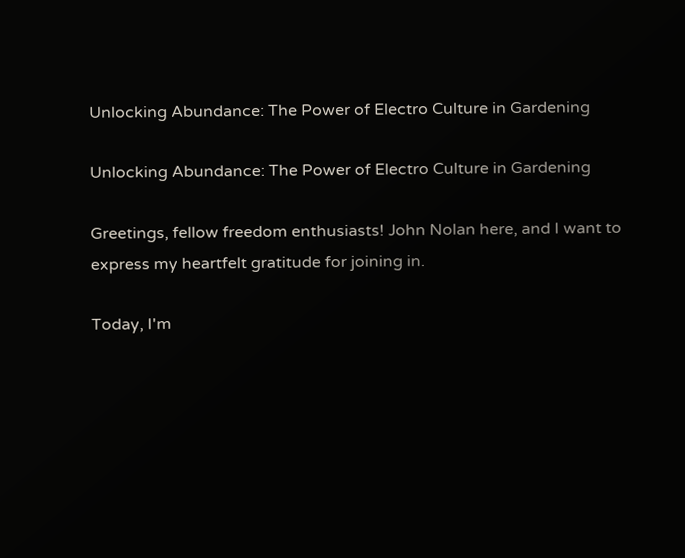Unlocking Abundance: The Power of Electro Culture in Gardening

Unlocking Abundance: The Power of Electro Culture in Gardening

Greetings, fellow freedom enthusiasts! John Nolan here, and I want to express my heartfelt gratitude for joining in.

Today, I'm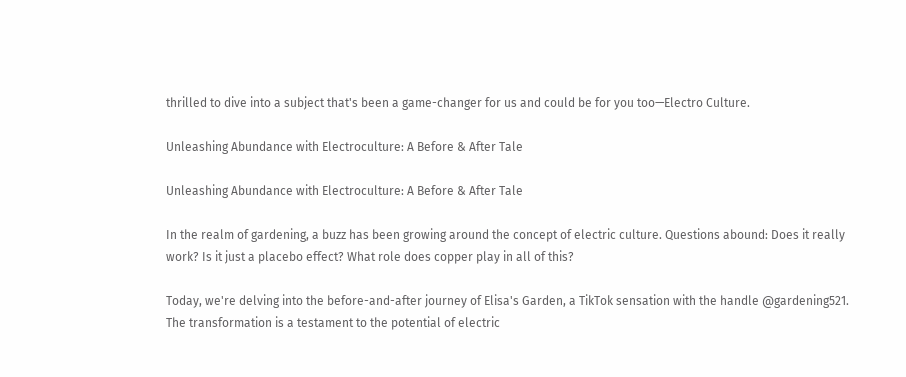thrilled to dive into a subject that's been a game-changer for us and could be for you too—Electro Culture.

Unleashing Abundance with Electroculture: A Before & After Tale

Unleashing Abundance with Electroculture: A Before & After Tale

In the realm of gardening, a buzz has been growing around the concept of electric culture. Questions abound: Does it really work? Is it just a placebo effect? What role does copper play in all of this?

Today, we're delving into the before-and-after journey of Elisa's Garden, a TikTok sensation with the handle @gardening521. The transformation is a testament to the potential of electric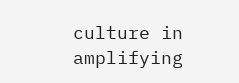culture in amplifying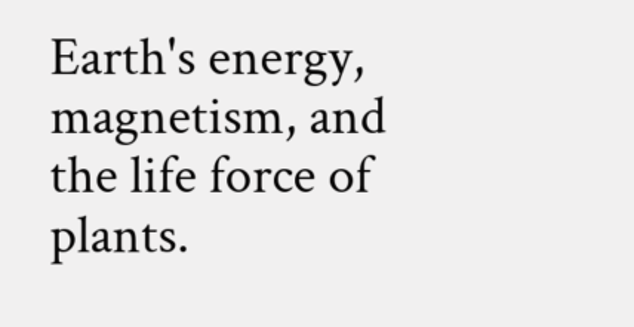Earth's energy, magnetism, and the life force of plants.